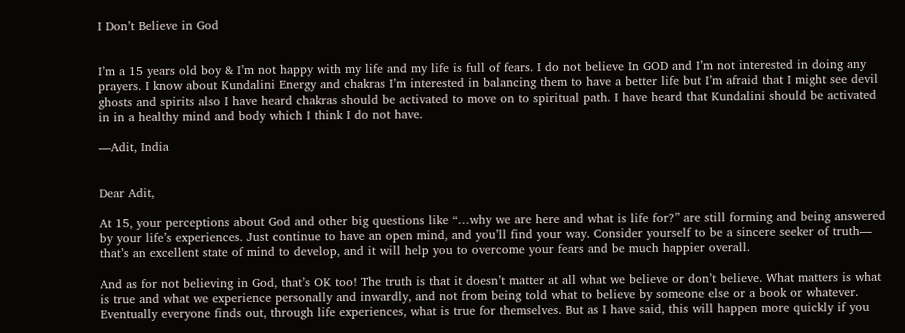I Don’t Believe in God


I’m a 15 years old boy & I’m not happy with my life and my life is full of fears. I do not believe In GOD and I’m not interested in doing any prayers. I know about Kundalini Energy and chakras I’m interested in balancing them to have a better life but I’m afraid that I might see devil ghosts and spirits also I have heard chakras should be activated to move on to spiritual path. I have heard that Kundalini should be activated in in a healthy mind and body which I think I do not have.

—Adit, India


Dear Adit,

At 15, your perceptions about God and other big questions like “…why we are here and what is life for?” are still forming and being answered by your life’s experiences. Just continue to have an open mind, and you’ll find your way. Consider yourself to be a sincere seeker of truth— that’s an excellent state of mind to develop, and it will help you to overcome your fears and be much happier overall.

And as for not believing in God, that’s OK too! The truth is that it doesn’t matter at all what we believe or don’t believe. What matters is what is true and what we experience personally and inwardly, and not from being told what to believe by someone else or a book or whatever. Eventually everyone finds out, through life experiences, what is true for themselves. But as I have said, this will happen more quickly if you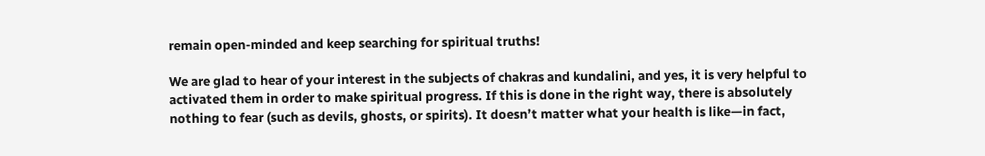remain open-minded and keep searching for spiritual truths!

We are glad to hear of your interest in the subjects of chakras and kundalini, and yes, it is very helpful to activated them in order to make spiritual progress. If this is done in the right way, there is absolutely nothing to fear (such as devils, ghosts, or spirits). It doesn’t matter what your health is like—in fact,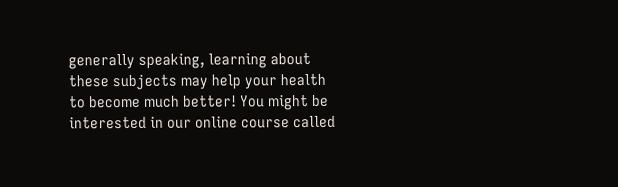generally speaking, learning about these subjects may help your health to become much better! You might be interested in our online course called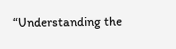“Understanding the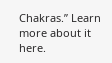Chakras.” Learn more about it here.